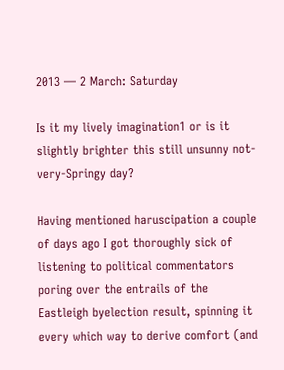2013 — 2 March: Saturday

Is it my lively imagination1 or is it slightly brighter this still unsunny not-very-Springy day?

Having mentioned haruscipation a couple of days ago I got thoroughly sick of listening to political commentators poring over the entrails of the Eastleigh byelection result, spinning it every which way to derive comfort (and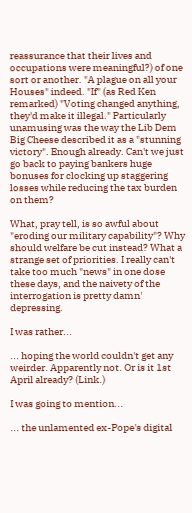reassurance that their lives and occupations were meaningful?) of one sort or another. "A plague on all your Houses" indeed. "If" (as Red Ken remarked) "Voting changed anything, they'd make it illegal." Particularly unamusing was the way the Lib Dem Big Cheese described it as a "stunning victory". Enough already. Can't we just go back to paying bankers huge bonuses for clocking up staggering losses while reducing the tax burden on them?

What, pray tell, is so awful about "eroding our military capability"? Why should welfare be cut instead? What a strange set of priorities. I really can't take too much "news" in one dose these days, and the naivety of the interrogation is pretty damn' depressing.

I was rather...

... hoping the world couldn't get any weirder. Apparently not. Or is it 1st April already? (Link.)

I was going to mention...

... the unlamented ex-Pope's digital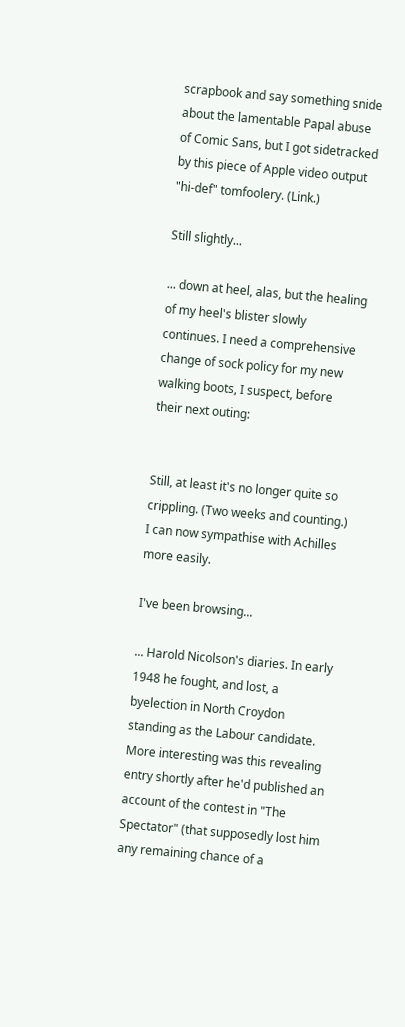scrapbook and say something snide about the lamentable Papal abuse of Comic Sans, but I got sidetracked by this piece of Apple video output "hi-def" tomfoolery. (Link.)

Still slightly...

... down at heel, alas, but the healing of my heel's blister slowly continues. I need a comprehensive change of sock policy for my new walking boots, I suspect, before their next outing:


Still, at least it's no longer quite so crippling. (Two weeks and counting.) I can now sympathise with Achilles more easily.

I've been browsing...

... Harold Nicolson's diaries. In early 1948 he fought, and lost, a byelection in North Croydon standing as the Labour candidate. More interesting was this revealing entry shortly after he'd published an account of the contest in "The Spectator" (that supposedly lost him any remaining chance of a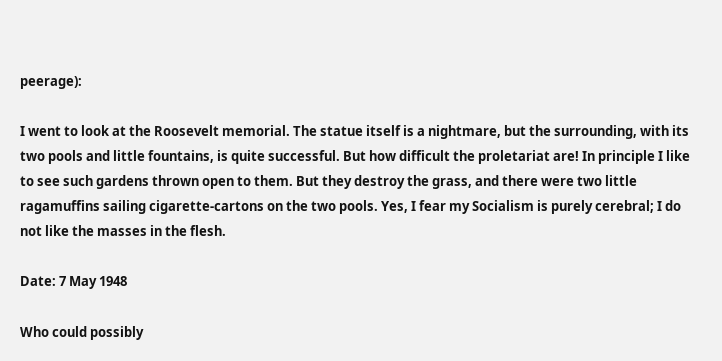peerage):

I went to look at the Roosevelt memorial. The statue itself is a nightmare, but the surrounding, with its two pools and little fountains, is quite successful. But how difficult the proletariat are! In principle I like to see such gardens thrown open to them. But they destroy the grass, and there were two little ragamuffins sailing cigarette-cartons on the two pools. Yes, I fear my Socialism is purely cerebral; I do not like the masses in the flesh.

Date: 7 May 1948

Who could possibly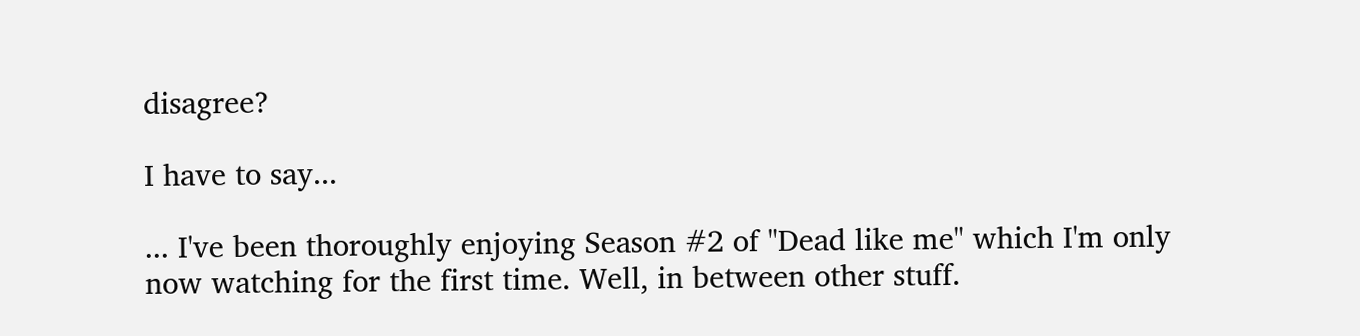disagree?

I have to say...

... I've been thoroughly enjoying Season #2 of "Dead like me" which I'm only now watching for the first time. Well, in between other stuff.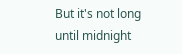But it's not long until midnight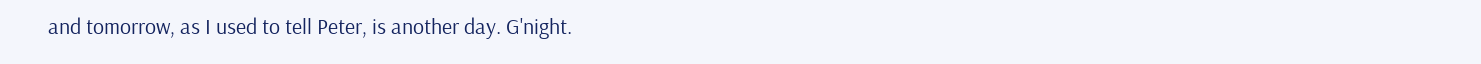and tomorrow, as I used to tell Peter, is another day. G'night.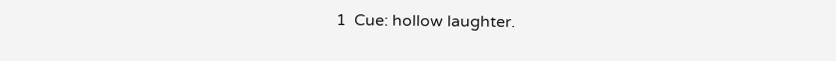1  Cue: hollow laughter.